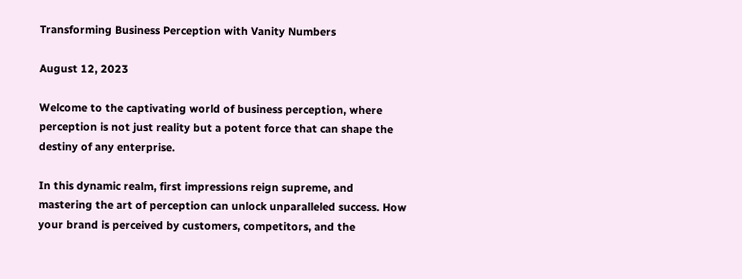Transforming Business Perception with Vanity Numbers

August 12, 2023

Welcome to the captivating world of business perception, where perception is not just reality but a potent force that can shape the destiny of any enterprise.

In this dynamic realm, first impressions reign supreme, and mastering the art of perception can unlock unparalleled success. How your brand is perceived by customers, competitors, and the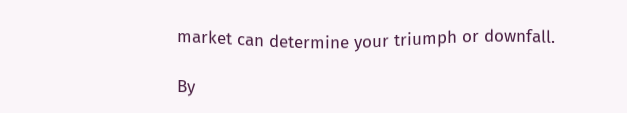market can determine your triumph or downfall.

By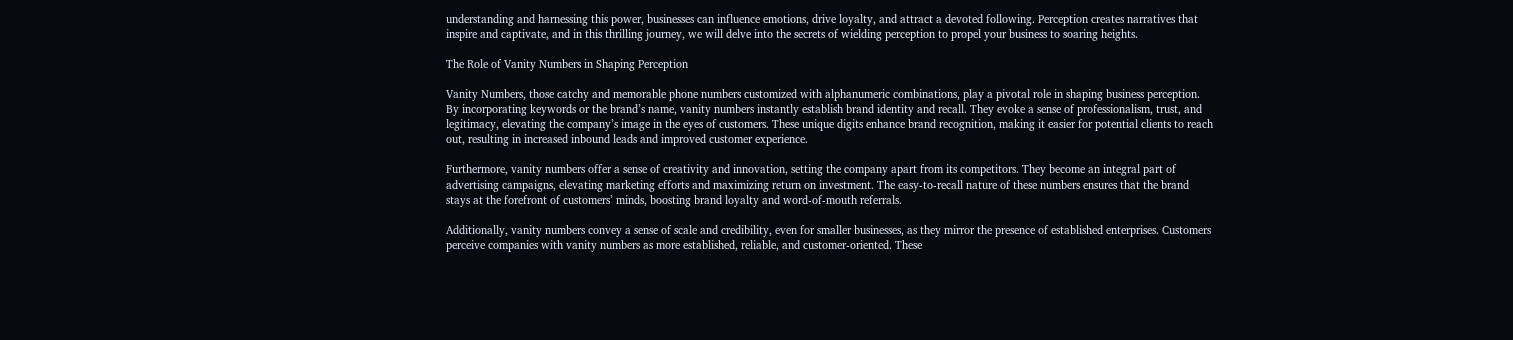understanding and harnessing this power, businesses can influence emotions, drive loyalty, and attract a devoted following. Perception creates narratives that inspire and captivate, and in this thrilling journey, we will delve into the secrets of wielding perception to propel your business to soaring heights.

The Role of Vanity Numbers in Shaping Perception

Vanity Numbers, those catchy and memorable phone numbers customized with alphanumeric combinations, play a pivotal role in shaping business perception. By incorporating keywords or the brand’s name, vanity numbers instantly establish brand identity and recall. They evoke a sense of professionalism, trust, and legitimacy, elevating the company’s image in the eyes of customers. These unique digits enhance brand recognition, making it easier for potential clients to reach out, resulting in increased inbound leads and improved customer experience.

Furthermore, vanity numbers offer a sense of creativity and innovation, setting the company apart from its competitors. They become an integral part of advertising campaigns, elevating marketing efforts and maximizing return on investment. The easy-to-recall nature of these numbers ensures that the brand stays at the forefront of customers’ minds, boosting brand loyalty and word-of-mouth referrals.

Additionally, vanity numbers convey a sense of scale and credibility, even for smaller businesses, as they mirror the presence of established enterprises. Customers perceive companies with vanity numbers as more established, reliable, and customer-oriented. These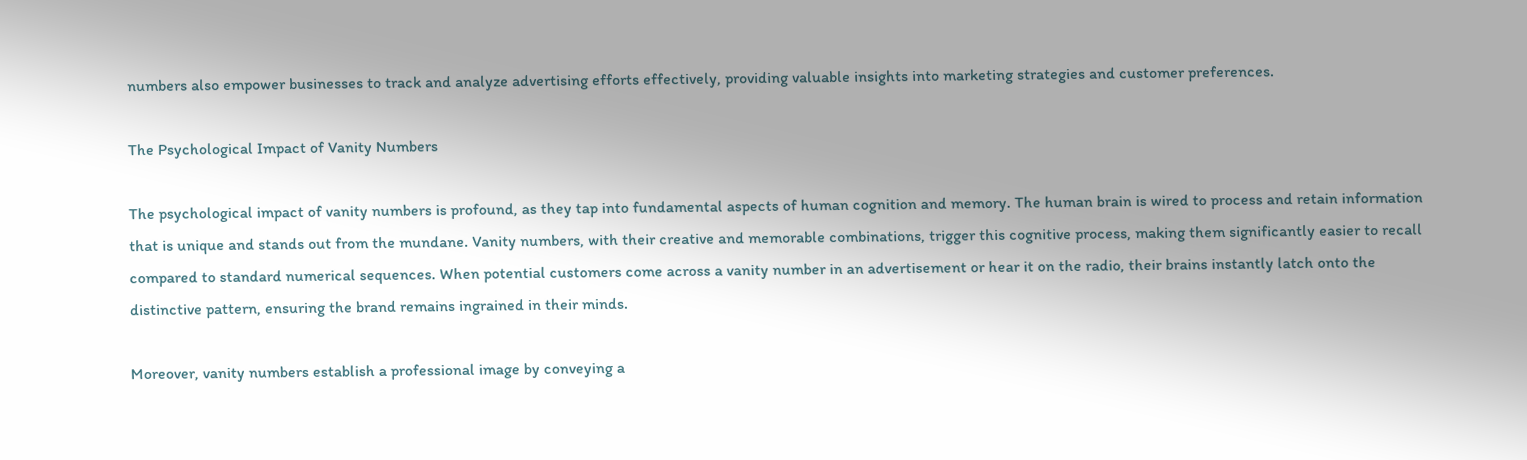numbers also empower businesses to track and analyze advertising efforts effectively, providing valuable insights into marketing strategies and customer preferences.

The Psychological Impact of Vanity Numbers

The psychological impact of vanity numbers is profound, as they tap into fundamental aspects of human cognition and memory. The human brain is wired to process and retain information that is unique and stands out from the mundane. Vanity numbers, with their creative and memorable combinations, trigger this cognitive process, making them significantly easier to recall compared to standard numerical sequences. When potential customers come across a vanity number in an advertisement or hear it on the radio, their brains instantly latch onto the distinctive pattern, ensuring the brand remains ingrained in their minds.

Moreover, vanity numbers establish a professional image by conveying a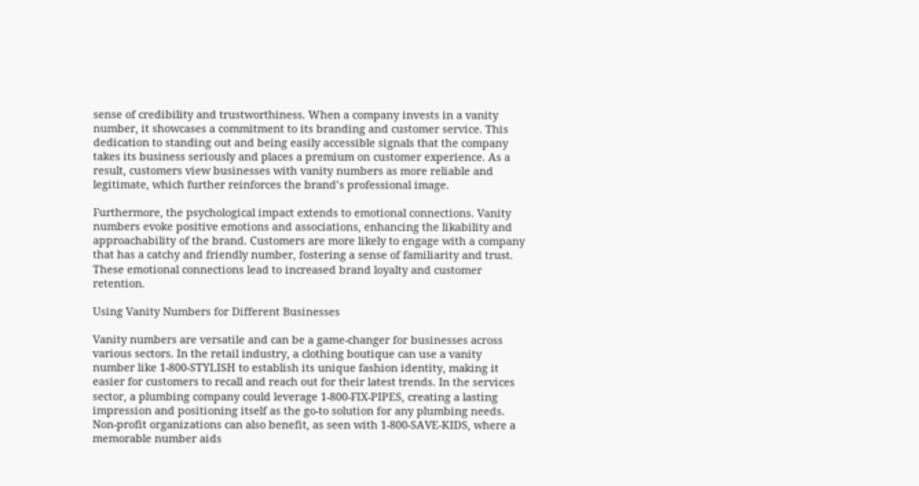sense of credibility and trustworthiness. When a company invests in a vanity number, it showcases a commitment to its branding and customer service. This dedication to standing out and being easily accessible signals that the company takes its business seriously and places a premium on customer experience. As a result, customers view businesses with vanity numbers as more reliable and legitimate, which further reinforces the brand’s professional image.

Furthermore, the psychological impact extends to emotional connections. Vanity numbers evoke positive emotions and associations, enhancing the likability and approachability of the brand. Customers are more likely to engage with a company that has a catchy and friendly number, fostering a sense of familiarity and trust. These emotional connections lead to increased brand loyalty and customer retention.

Using Vanity Numbers for Different Businesses

Vanity numbers are versatile and can be a game-changer for businesses across various sectors. In the retail industry, a clothing boutique can use a vanity number like 1-800-STYLISH to establish its unique fashion identity, making it easier for customers to recall and reach out for their latest trends. In the services sector, a plumbing company could leverage 1-800-FIX-PIPES, creating a lasting impression and positioning itself as the go-to solution for any plumbing needs. Non-profit organizations can also benefit, as seen with 1-800-SAVE-KIDS, where a memorable number aids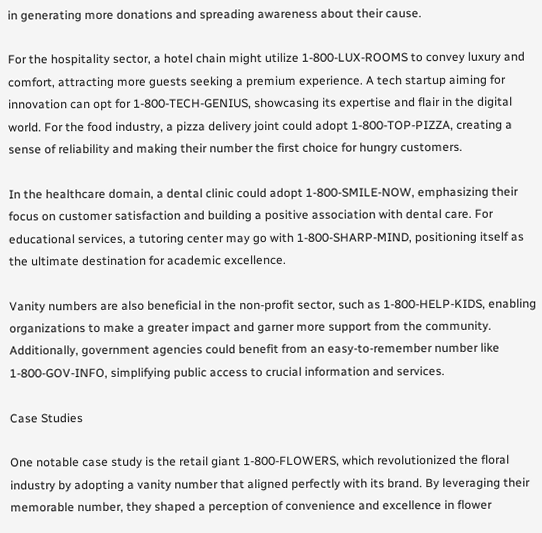in generating more donations and spreading awareness about their cause.

For the hospitality sector, a hotel chain might utilize 1-800-LUX-ROOMS to convey luxury and comfort, attracting more guests seeking a premium experience. A tech startup aiming for innovation can opt for 1-800-TECH-GENIUS, showcasing its expertise and flair in the digital world. For the food industry, a pizza delivery joint could adopt 1-800-TOP-PIZZA, creating a sense of reliability and making their number the first choice for hungry customers.

In the healthcare domain, a dental clinic could adopt 1-800-SMILE-NOW, emphasizing their focus on customer satisfaction and building a positive association with dental care. For educational services, a tutoring center may go with 1-800-SHARP-MIND, positioning itself as the ultimate destination for academic excellence.

Vanity numbers are also beneficial in the non-profit sector, such as 1-800-HELP-KIDS, enabling organizations to make a greater impact and garner more support from the community. Additionally, government agencies could benefit from an easy-to-remember number like 1-800-GOV-INFO, simplifying public access to crucial information and services.

Case Studies

One notable case study is the retail giant 1-800-FLOWERS, which revolutionized the floral industry by adopting a vanity number that aligned perfectly with its brand. By leveraging their memorable number, they shaped a perception of convenience and excellence in flower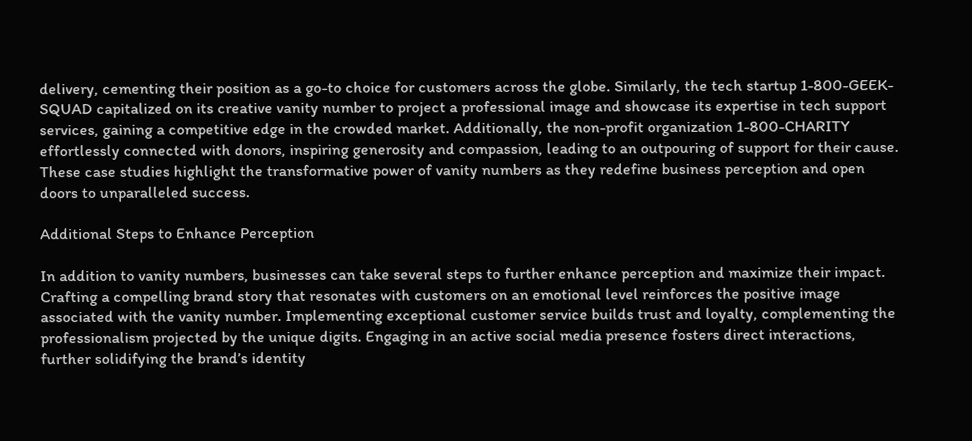delivery, cementing their position as a go-to choice for customers across the globe. Similarly, the tech startup 1-800-GEEK-SQUAD capitalized on its creative vanity number to project a professional image and showcase its expertise in tech support services, gaining a competitive edge in the crowded market. Additionally, the non-profit organization 1-800-CHARITY effortlessly connected with donors, inspiring generosity and compassion, leading to an outpouring of support for their cause. These case studies highlight the transformative power of vanity numbers as they redefine business perception and open doors to unparalleled success.

Additional Steps to Enhance Perception

In addition to vanity numbers, businesses can take several steps to further enhance perception and maximize their impact. Crafting a compelling brand story that resonates with customers on an emotional level reinforces the positive image associated with the vanity number. Implementing exceptional customer service builds trust and loyalty, complementing the professionalism projected by the unique digits. Engaging in an active social media presence fosters direct interactions, further solidifying the brand’s identity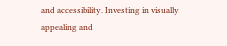and accessibility. Investing in visually appealing and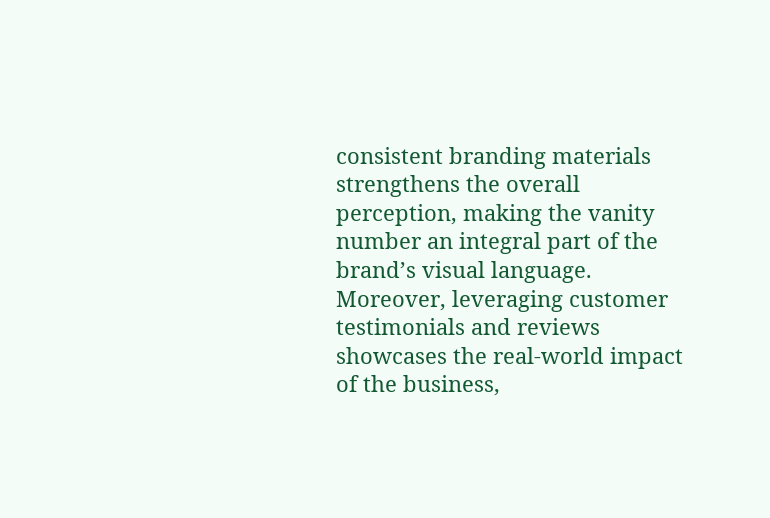consistent branding materials strengthens the overall perception, making the vanity number an integral part of the brand’s visual language. Moreover, leveraging customer testimonials and reviews showcases the real-world impact of the business,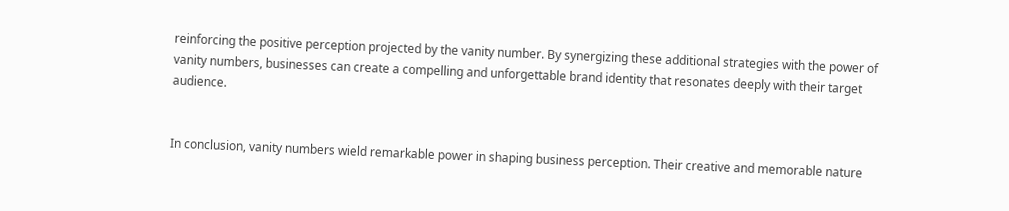reinforcing the positive perception projected by the vanity number. By synergizing these additional strategies with the power of vanity numbers, businesses can create a compelling and unforgettable brand identity that resonates deeply with their target audience.


In conclusion, vanity numbers wield remarkable power in shaping business perception. Their creative and memorable nature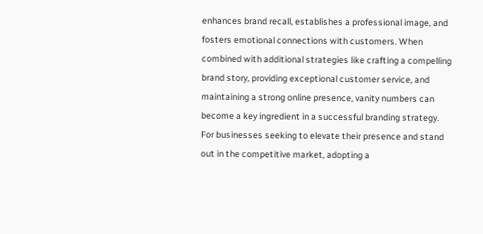enhances brand recall, establishes a professional image, and fosters emotional connections with customers. When combined with additional strategies like crafting a compelling brand story, providing exceptional customer service, and maintaining a strong online presence, vanity numbers can become a key ingredient in a successful branding strategy. For businesses seeking to elevate their presence and stand out in the competitive market, adopting a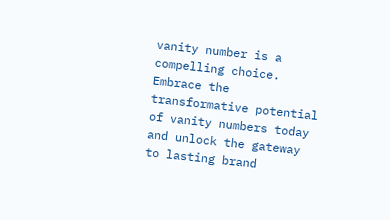vanity number is a compelling choice. Embrace the transformative potential of vanity numbers today and unlock the gateway to lasting brand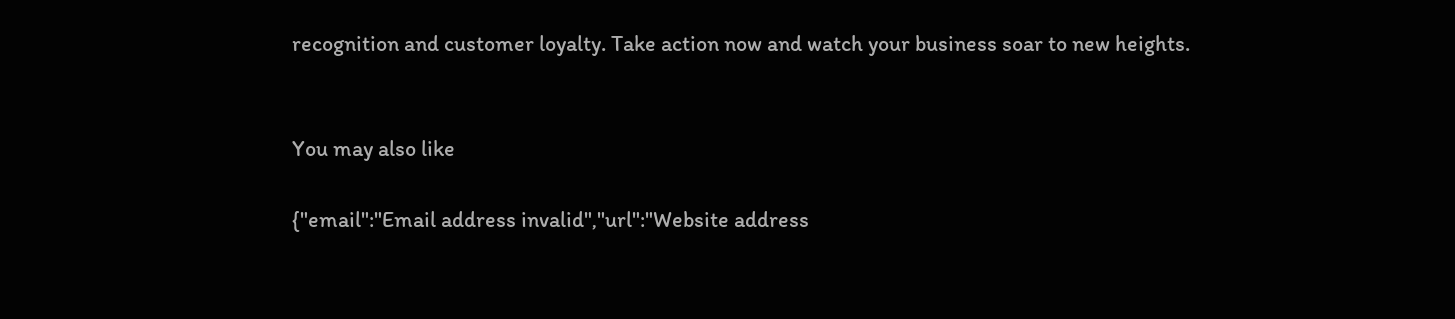recognition and customer loyalty. Take action now and watch your business soar to new heights.


You may also like

{"email":"Email address invalid","url":"Website address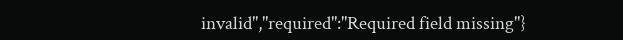invalid","required":"Required field missing"}